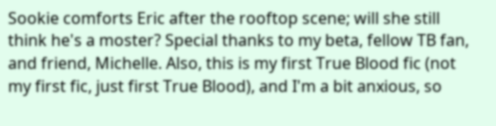Sookie comforts Eric after the rooftop scene; will she still think he's a moster? Special thanks to my beta, fellow TB fan, and friend, Michelle. Also, this is my first True Blood fic (not my first fic, just first True Blood), and I'm a bit anxious, so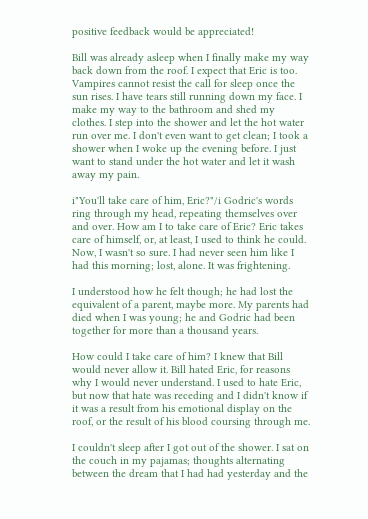positive feedback would be appreciated!

Bill was already asleep when I finally make my way back down from the roof. I expect that Eric is too. Vampires cannot resist the call for sleep once the sun rises. I have tears still running down my face. I make my way to the bathroom and shed my clothes. I step into the shower and let the hot water run over me. I don't even want to get clean; I took a shower when I woke up the evening before. I just want to stand under the hot water and let it wash away my pain.

i"You'll take care of him, Eric?"/i Godric's words ring through my head, repeating themselves over and over. How am I to take care of Eric? Eric takes care of himself, or, at least, I used to think he could. Now, I wasn't so sure. I had never seen him like I had this morning; lost, alone. It was frightening.

I understood how he felt though; he had lost the equivalent of a parent, maybe more. My parents had died when I was young; he and Godric had been together for more than a thousand years.

How could I take care of him? I knew that Bill would never allow it. Bill hated Eric, for reasons why I would never understand. I used to hate Eric, but now that hate was receding and I didn't know if it was a result from his emotional display on the roof, or the result of his blood coursing through me.

I couldn't sleep after I got out of the shower. I sat on the couch in my pajamas; thoughts alternating between the dream that I had had yesterday and the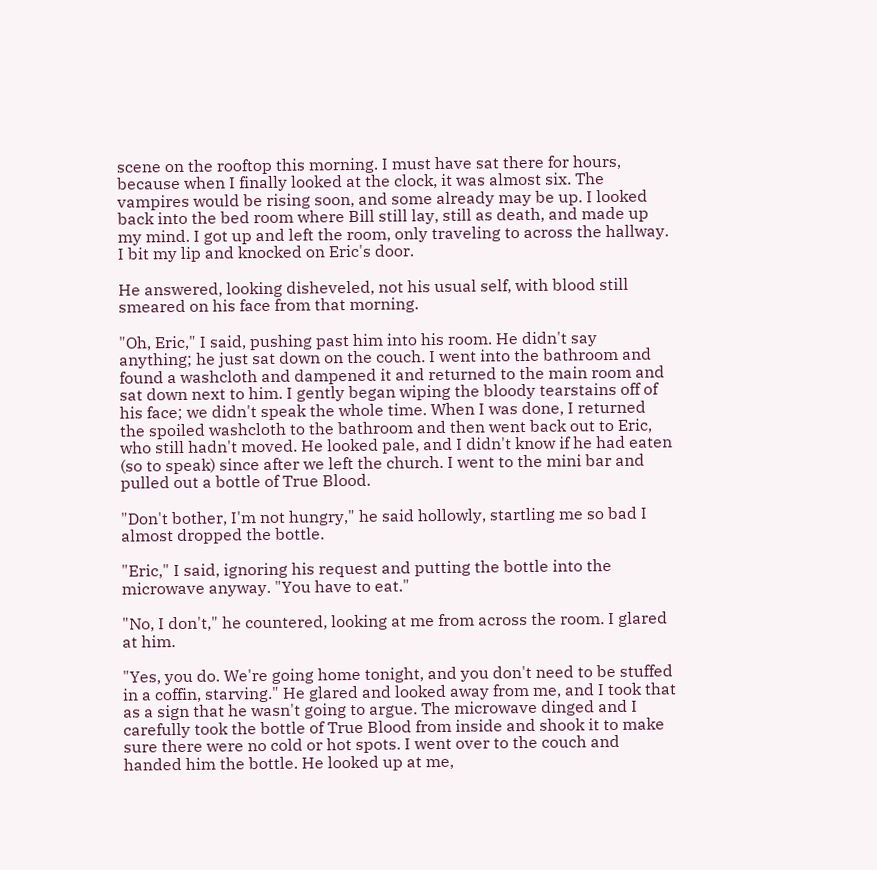scene on the rooftop this morning. I must have sat there for hours, because when I finally looked at the clock, it was almost six. The vampires would be rising soon, and some already may be up. I looked back into the bed room where Bill still lay, still as death, and made up my mind. I got up and left the room, only traveling to across the hallway. I bit my lip and knocked on Eric's door.

He answered, looking disheveled, not his usual self, with blood still smeared on his face from that morning.

"Oh, Eric," I said, pushing past him into his room. He didn't say anything; he just sat down on the couch. I went into the bathroom and found a washcloth and dampened it and returned to the main room and sat down next to him. I gently began wiping the bloody tearstains off of his face; we didn't speak the whole time. When I was done, I returned the spoiled washcloth to the bathroom and then went back out to Eric, who still hadn't moved. He looked pale, and I didn't know if he had eaten (so to speak) since after we left the church. I went to the mini bar and pulled out a bottle of True Blood.

"Don't bother, I'm not hungry," he said hollowly, startling me so bad I almost dropped the bottle.

"Eric," I said, ignoring his request and putting the bottle into the microwave anyway. "You have to eat."

"No, I don't," he countered, looking at me from across the room. I glared at him.

"Yes, you do. We're going home tonight, and you don't need to be stuffed in a coffin, starving." He glared and looked away from me, and I took that as a sign that he wasn't going to argue. The microwave dinged and I carefully took the bottle of True Blood from inside and shook it to make sure there were no cold or hot spots. I went over to the couch and handed him the bottle. He looked up at me,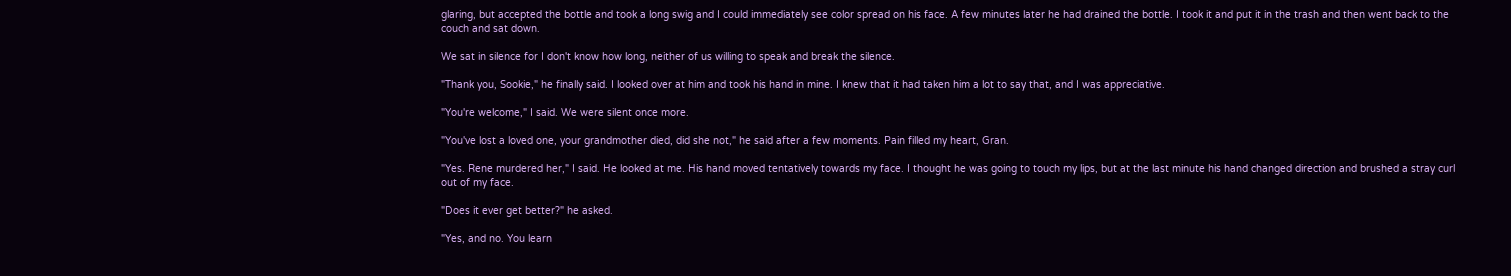glaring, but accepted the bottle and took a long swig and I could immediately see color spread on his face. A few minutes later he had drained the bottle. I took it and put it in the trash and then went back to the couch and sat down.

We sat in silence for I don't know how long, neither of us willing to speak and break the silence.

"Thank you, Sookie," he finally said. I looked over at him and took his hand in mine. I knew that it had taken him a lot to say that, and I was appreciative.

"You're welcome," I said. We were silent once more.

"You've lost a loved one, your grandmother died, did she not," he said after a few moments. Pain filled my heart, Gran.

"Yes. Rene murdered her," I said. He looked at me. His hand moved tentatively towards my face. I thought he was going to touch my lips, but at the last minute his hand changed direction and brushed a stray curl out of my face.

"Does it ever get better?" he asked.

"Yes, and no. You learn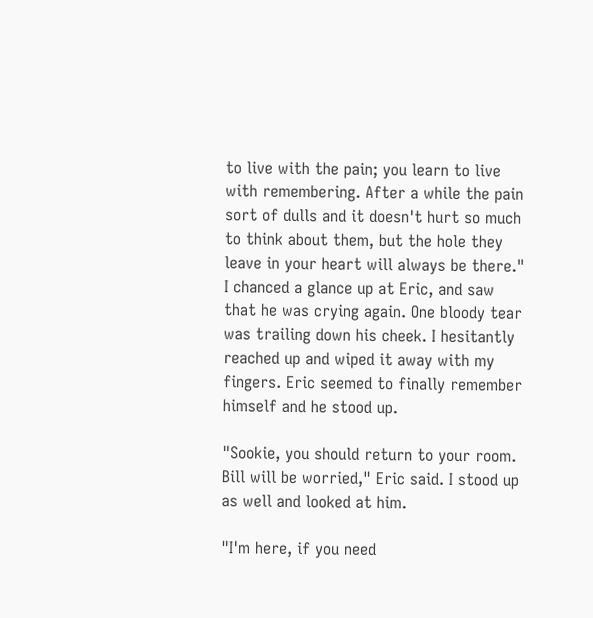to live with the pain; you learn to live with remembering. After a while the pain sort of dulls and it doesn't hurt so much to think about them, but the hole they leave in your heart will always be there." I chanced a glance up at Eric, and saw that he was crying again. One bloody tear was trailing down his cheek. I hesitantly reached up and wiped it away with my fingers. Eric seemed to finally remember himself and he stood up.

"Sookie, you should return to your room. Bill will be worried," Eric said. I stood up as well and looked at him.

"I'm here, if you need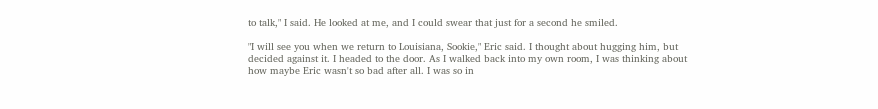to talk," I said. He looked at me, and I could swear that just for a second he smiled.

"I will see you when we return to Louisiana, Sookie," Eric said. I thought about hugging him, but decided against it. I headed to the door. As I walked back into my own room, I was thinking about how maybe Eric wasn't so bad after all. I was so in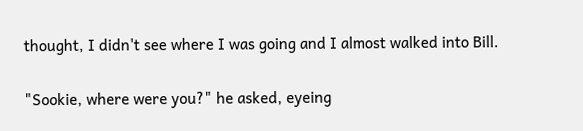thought, I didn't see where I was going and I almost walked into Bill.

"Sookie, where were you?" he asked, eyeing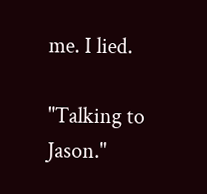me. I lied.

"Talking to Jason."